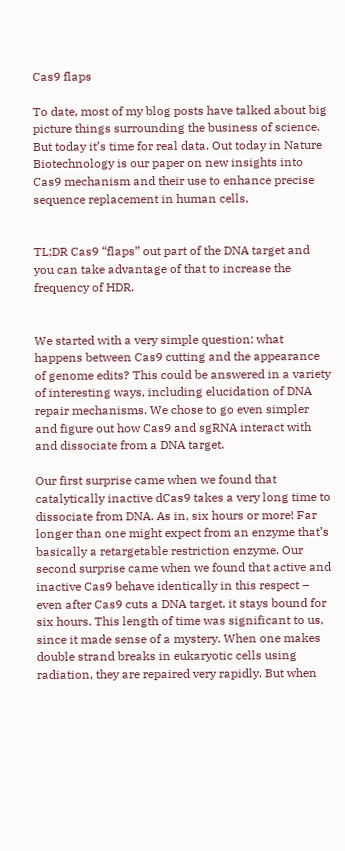Cas9 flaps

To date, most of my blog posts have talked about big picture things surrounding the business of science. But today it’s time for real data. Out today in Nature Biotechnology is our paper on new insights into Cas9 mechanism and their use to enhance precise sequence replacement in human cells.


TL;DR Cas9 “flaps” out part of the DNA target and you can take advantage of that to increase the frequency of HDR.


We started with a very simple question: what happens between Cas9 cutting and the appearance of genome edits? This could be answered in a variety of interesting ways, including elucidation of DNA repair mechanisms. We chose to go even simpler and figure out how Cas9 and sgRNA interact with and dissociate from a DNA target.

Our first surprise came when we found that catalytically inactive dCas9 takes a very long time to dissociate from DNA. As in, six hours or more! Far longer than one might expect from an enzyme that’s basically a retargetable restriction enzyme. Our second surprise came when we found that active and inactive Cas9 behave identically in this respect – even after Cas9 cuts a DNA target, it stays bound for six hours. This length of time was significant to us, since it made sense of a mystery. When one makes double strand breaks in eukaryotic cells using radiation, they are repaired very rapidly. But when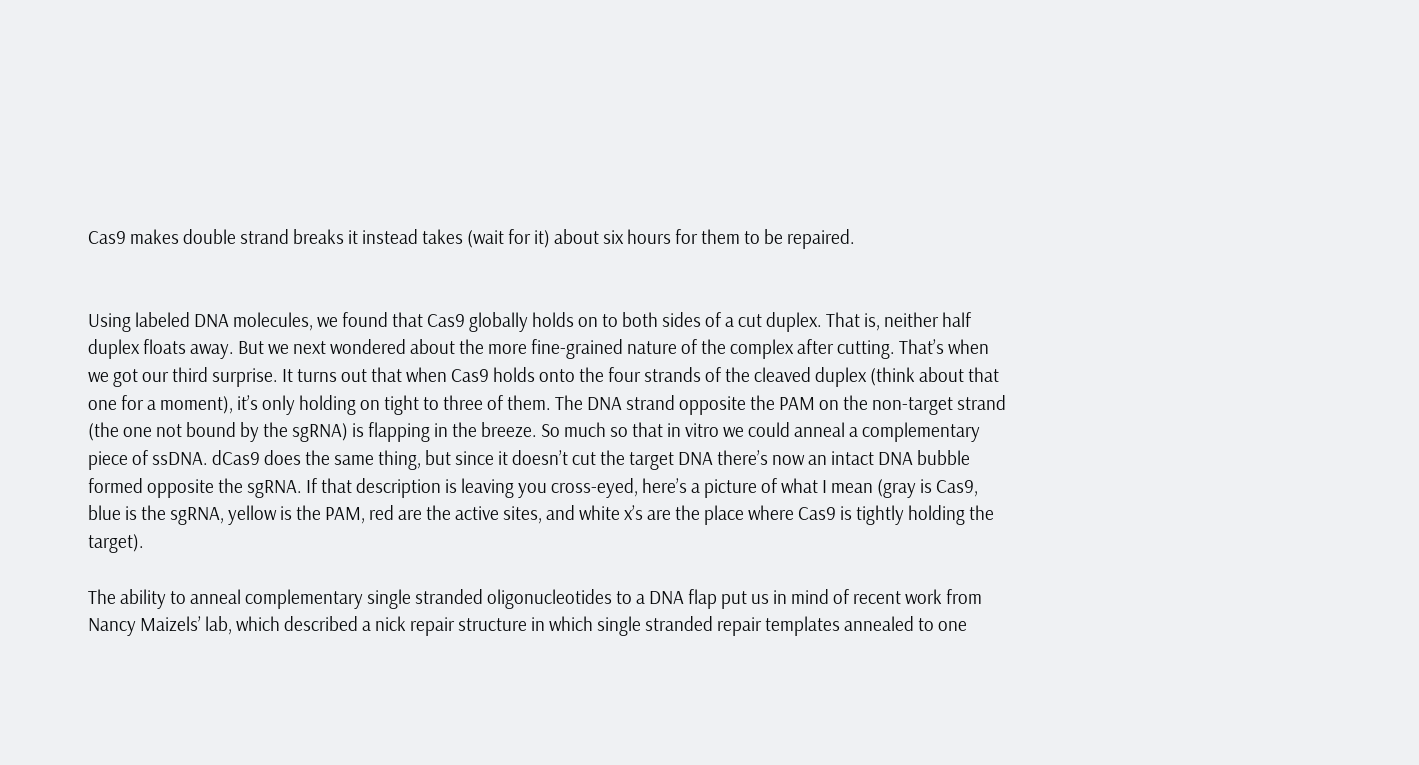Cas9 makes double strand breaks it instead takes (wait for it) about six hours for them to be repaired.


Using labeled DNA molecules, we found that Cas9 globally holds on to both sides of a cut duplex. That is, neither half duplex floats away. But we next wondered about the more fine-grained nature of the complex after cutting. That’s when we got our third surprise. It turns out that when Cas9 holds onto the four strands of the cleaved duplex (think about that one for a moment), it’s only holding on tight to three of them. The DNA strand opposite the PAM on the non-target strand (the one not bound by the sgRNA) is flapping in the breeze. So much so that in vitro we could anneal a complementary piece of ssDNA. dCas9 does the same thing, but since it doesn’t cut the target DNA there’s now an intact DNA bubble formed opposite the sgRNA. If that description is leaving you cross-eyed, here’s a picture of what I mean (gray is Cas9, blue is the sgRNA, yellow is the PAM, red are the active sites, and white x’s are the place where Cas9 is tightly holding the target).

The ability to anneal complementary single stranded oligonucleotides to a DNA flap put us in mind of recent work from Nancy Maizels’ lab, which described a nick repair structure in which single stranded repair templates annealed to one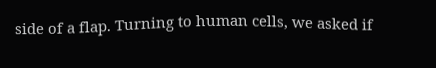side of a flap. Turning to human cells, we asked if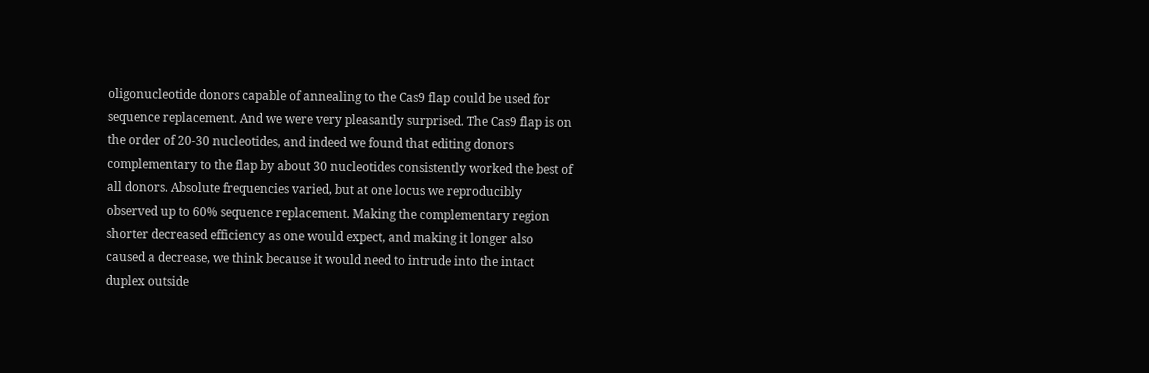oligonucleotide donors capable of annealing to the Cas9 flap could be used for sequence replacement. And we were very pleasantly surprised. The Cas9 flap is on the order of 20-30 nucleotides, and indeed we found that editing donors complementary to the flap by about 30 nucleotides consistently worked the best of all donors. Absolute frequencies varied, but at one locus we reproducibly observed up to 60% sequence replacement. Making the complementary region shorter decreased efficiency as one would expect, and making it longer also caused a decrease, we think because it would need to intrude into the intact duplex outside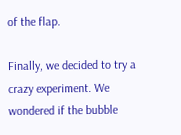of the flap.

Finally, we decided to try a crazy experiment. We wondered if the bubble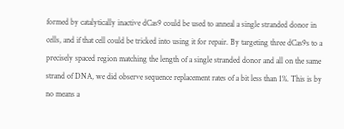formed by catalytically inactive dCas9 could be used to anneal a single stranded donor in cells, and if that cell could be tricked into using it for repair. By targeting three dCas9s to a precisely spaced region matching the length of a single stranded donor and all on the same strand of DNA, we did observe sequence replacement rates of a bit less than 1%. This is by no means a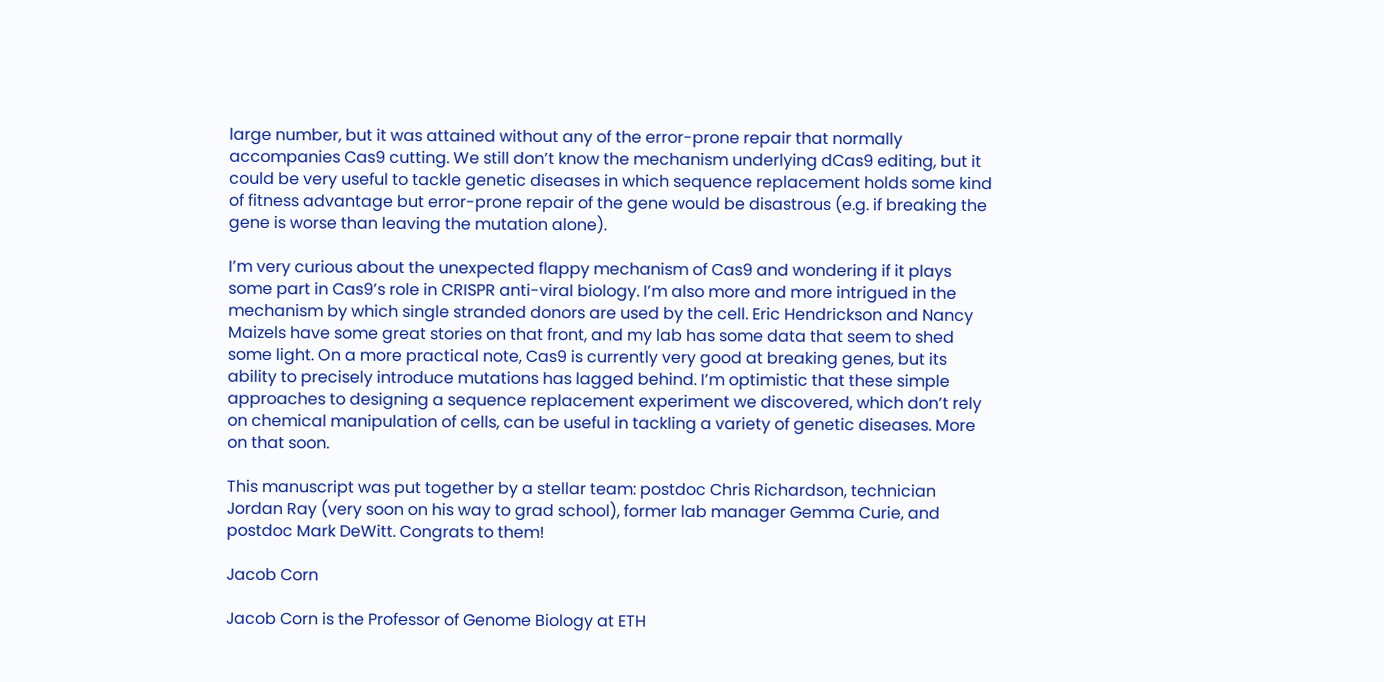large number, but it was attained without any of the error-prone repair that normally accompanies Cas9 cutting. We still don’t know the mechanism underlying dCas9 editing, but it could be very useful to tackle genetic diseases in which sequence replacement holds some kind of fitness advantage but error-prone repair of the gene would be disastrous (e.g. if breaking the gene is worse than leaving the mutation alone).

I’m very curious about the unexpected flappy mechanism of Cas9 and wondering if it plays some part in Cas9’s role in CRISPR anti-viral biology. I’m also more and more intrigued in the mechanism by which single stranded donors are used by the cell. Eric Hendrickson and Nancy Maizels have some great stories on that front, and my lab has some data that seem to shed some light. On a more practical note, Cas9 is currently very good at breaking genes, but its ability to precisely introduce mutations has lagged behind. I’m optimistic that these simple approaches to designing a sequence replacement experiment we discovered, which don’t rely on chemical manipulation of cells, can be useful in tackling a variety of genetic diseases. More on that soon.

This manuscript was put together by a stellar team: postdoc Chris Richardson, technician Jordan Ray (very soon on his way to grad school), former lab manager Gemma Curie, and postdoc Mark DeWitt. Congrats to them!

Jacob Corn

Jacob Corn is the Professor of Genome Biology at ETH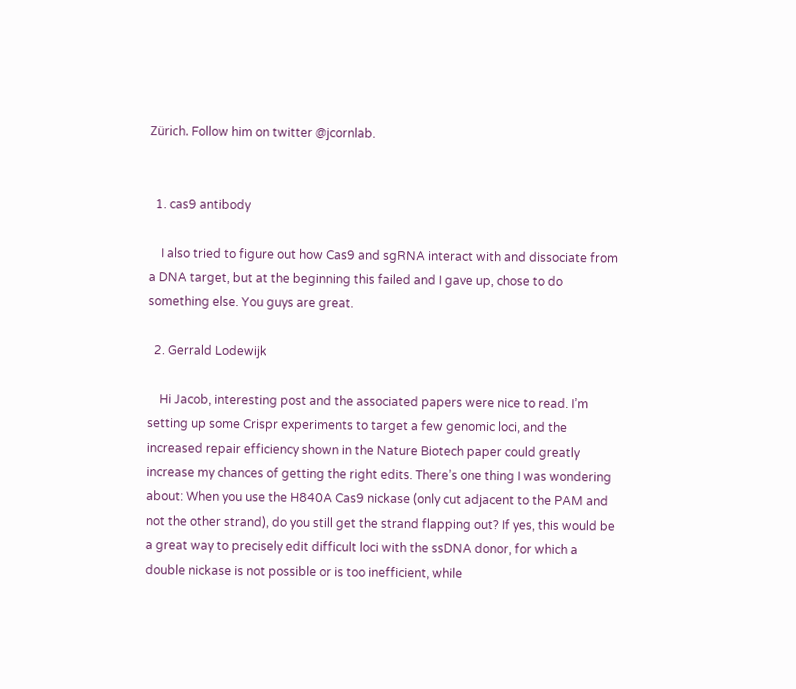Zürich. Follow him on twitter @jcornlab.


  1. cas9 antibody

    I also tried to figure out how Cas9 and sgRNA interact with and dissociate from a DNA target, but at the beginning this failed and I gave up, chose to do something else. You guys are great.

  2. Gerrald Lodewijk

    Hi Jacob, interesting post and the associated papers were nice to read. I’m setting up some Crispr experiments to target a few genomic loci, and the increased repair efficiency shown in the Nature Biotech paper could greatly increase my chances of getting the right edits. There’s one thing I was wondering about: When you use the H840A Cas9 nickase (only cut adjacent to the PAM and not the other strand), do you still get the strand flapping out? If yes, this would be a great way to precisely edit difficult loci with the ssDNA donor, for which a double nickase is not possible or is too inefficient, while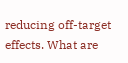reducing off-target effects. What are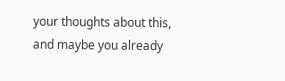your thoughts about this, and maybe you already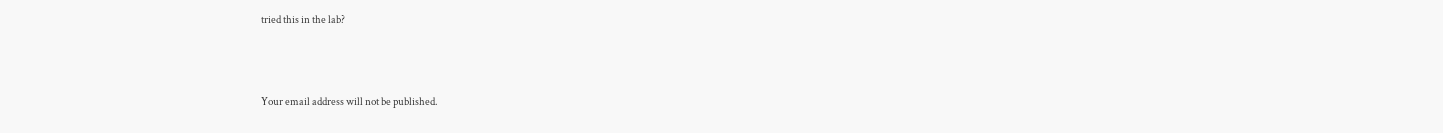tried this in the lab?



Your email address will not be published.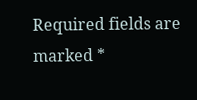Required fields are marked *